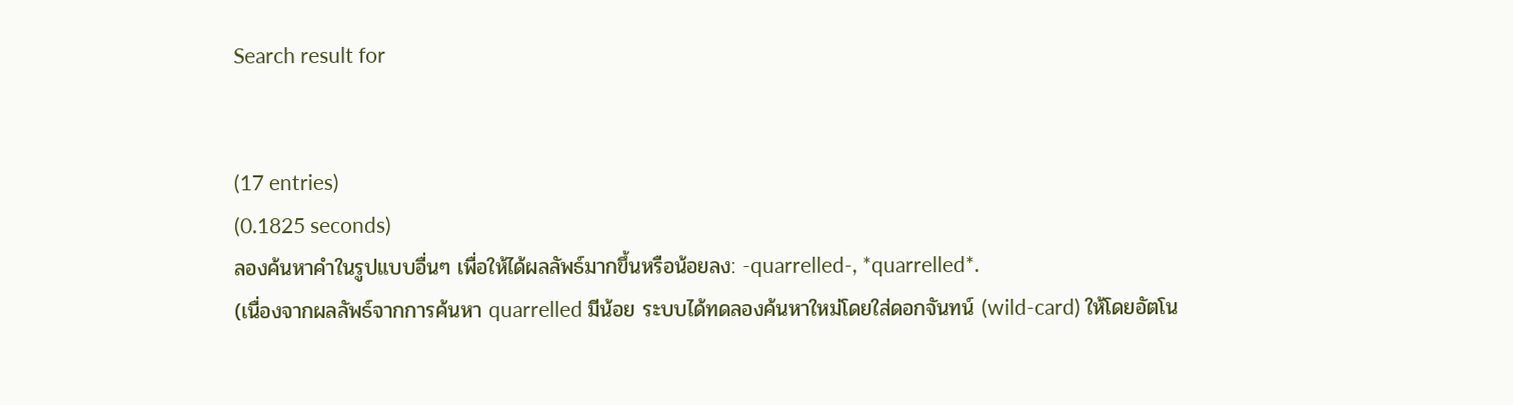Search result for


(17 entries)
(0.1825 seconds)
ลองค้นหาคำในรูปแบบอื่นๆ เพื่อให้ได้ผลลัพธ์มากขึ้นหรือน้อยลง: -quarrelled-, *quarrelled*.
(เนื่องจากผลลัพธ์จากการค้นหา quarrelled มีน้อย ระบบได้ทดลองค้นหาใหม่โดยใส่ดอกจันทน์ (wild-card) ให้โดยอัตโน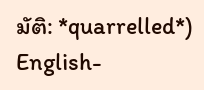มัติ: *quarrelled*)
English-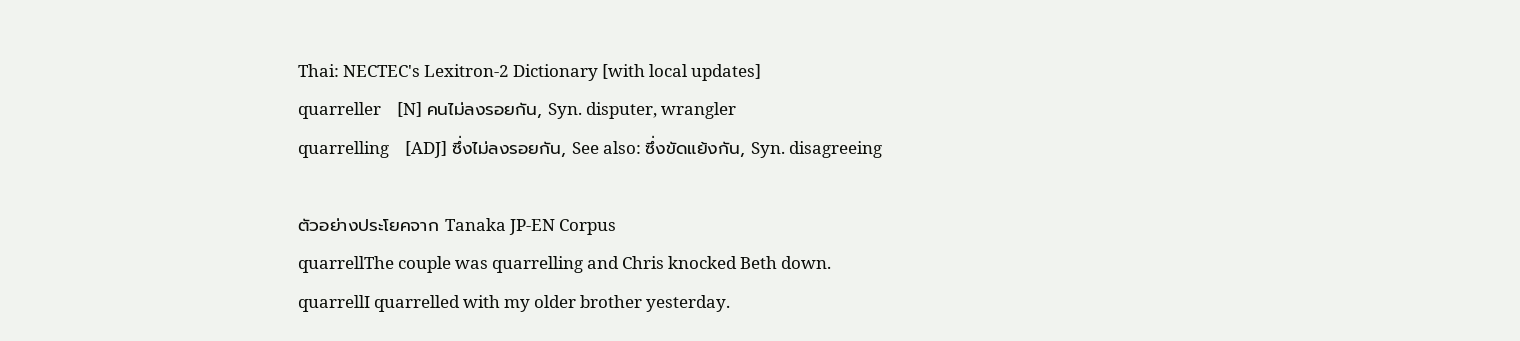Thai: NECTEC's Lexitron-2 Dictionary [with local updates]
quarreller    [N] คนไม่ลงรอยกัน, Syn. disputer, wrangler
quarrelling    [ADJ] ซึ่งไม่ลงรอยกัน, See also: ซึ่งขัดแย้งกัน, Syn. disagreeing

ตัวอย่างประโยคจาก Tanaka JP-EN Corpus
quarrellThe couple was quarrelling and Chris knocked Beth down.
quarrellI quarrelled with my older brother yesterday.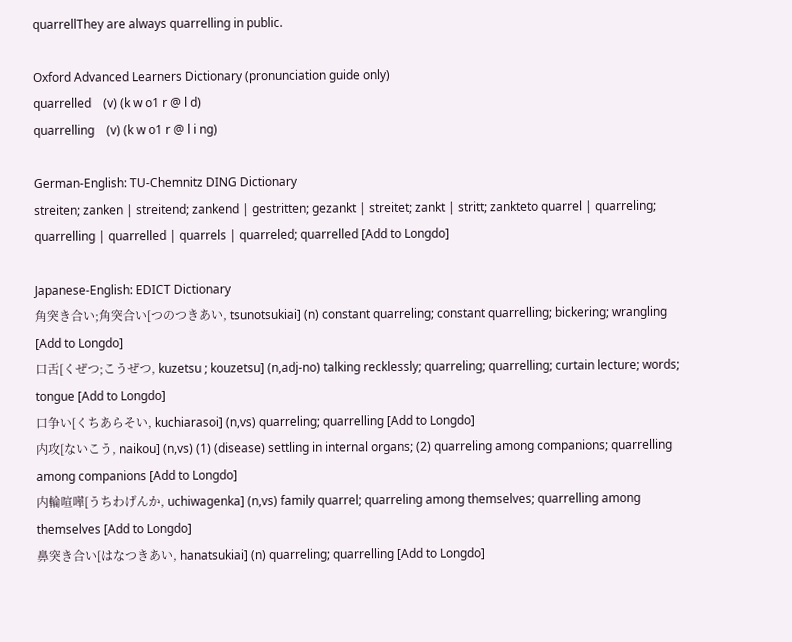quarrellThey are always quarrelling in public.

Oxford Advanced Learners Dictionary (pronunciation guide only)
quarrelled    (v) (k w o1 r @ l d)
quarrelling    (v) (k w o1 r @ l i ng)

German-English: TU-Chemnitz DING Dictionary
streiten; zanken | streitend; zankend | gestritten; gezankt | streitet; zankt | stritt; zankteto quarrel | quarreling; quarrelling | quarrelled | quarrels | quarreled; quarrelled [Add to Longdo]

Japanese-English: EDICT Dictionary
角突き合い;角突合い[つのつきあい, tsunotsukiai] (n) constant quarreling; constant quarrelling; bickering; wrangling [Add to Longdo]
口舌[くぜつ;こうぜつ, kuzetsu ; kouzetsu] (n,adj-no) talking recklessly; quarreling; quarrelling; curtain lecture; words; tongue [Add to Longdo]
口争い[くちあらそい, kuchiarasoi] (n,vs) quarreling; quarrelling [Add to Longdo]
内攻[ないこう, naikou] (n,vs) (1) (disease) settling in internal organs; (2) quarreling among companions; quarrelling among companions [Add to Longdo]
内輪喧嘩[うちわげんか, uchiwagenka] (n,vs) family quarrel; quarreling among themselves; quarrelling among themselves [Add to Longdo]
鼻突き合い[はなつきあい, hanatsukiai] (n) quarreling; quarrelling [Add to Longdo]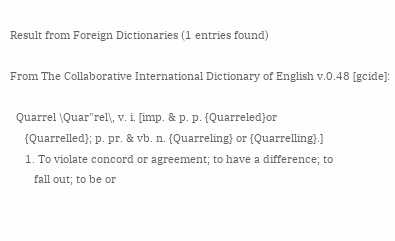Result from Foreign Dictionaries (1 entries found)

From The Collaborative International Dictionary of English v.0.48 [gcide]:

  Quarrel \Quar"rel\, v. i. [imp. & p. p. {Quarreled}or
     {Quarrelled}; p. pr. & vb. n. {Quarreling} or {Quarrelling}.]
     1. To violate concord or agreement; to have a difference; to
        fall out; to be or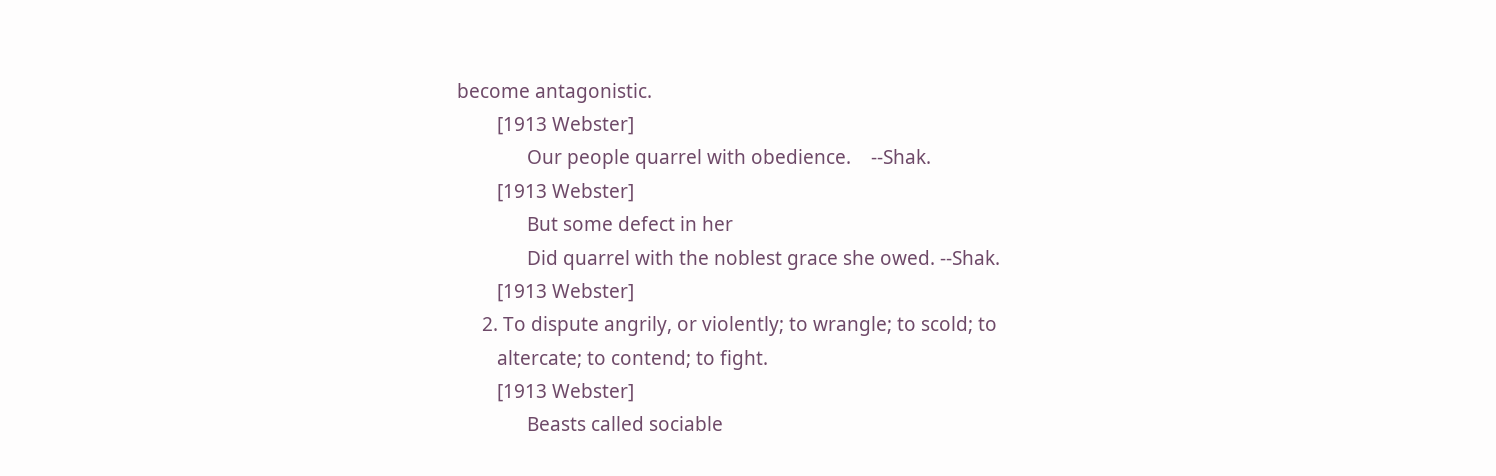become antagonistic.
        [1913 Webster]
              Our people quarrel with obedience.    --Shak.
        [1913 Webster]
              But some defect in her
              Did quarrel with the noblest grace she owed. --Shak.
        [1913 Webster]
     2. To dispute angrily, or violently; to wrangle; to scold; to
        altercate; to contend; to fight.
        [1913 Webster]
              Beasts called sociable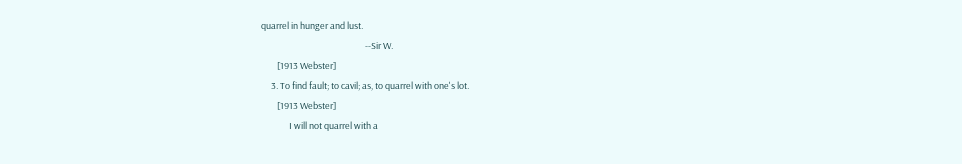quarrel in hunger and lust.
                                                    --Sir W.
        [1913 Webster]
     3. To find fault; to cavil; as, to quarrel with one's lot.
        [1913 Webster]
              I will not quarrel with a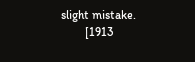slight mistake.
        [1913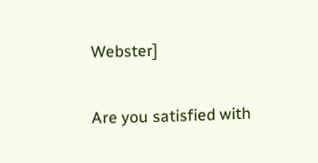Webster]

Are you satisfied with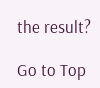the result?

Go to Top